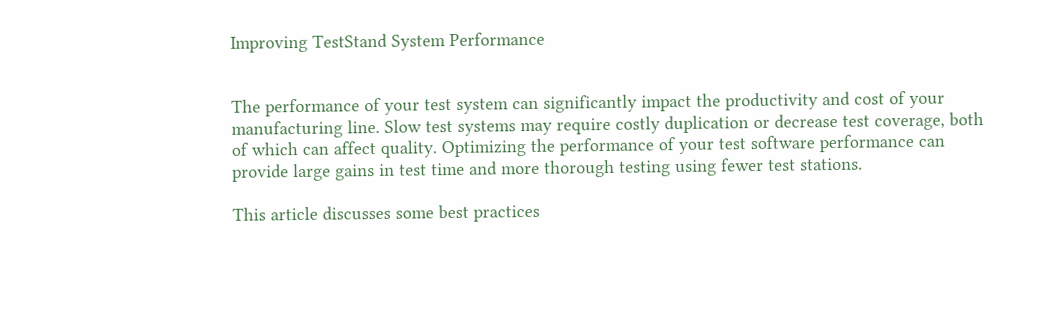Improving TestStand System Performance


The performance of your test system can significantly impact the productivity and cost of your manufacturing line. Slow test systems may require costly duplication or decrease test coverage, both of which can affect quality. Optimizing the performance of your test software performance can provide large gains in test time and more thorough testing using fewer test stations.

This article discusses some best practices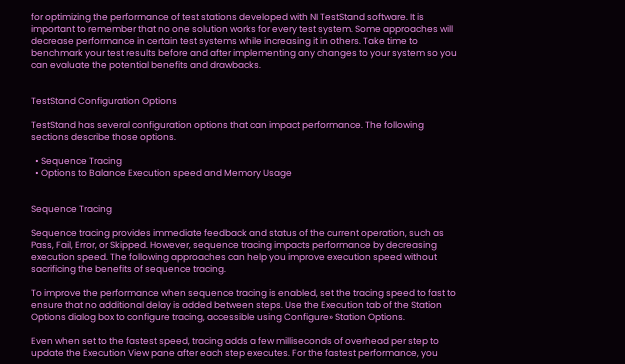for optimizing the performance of test stations developed with NI TestStand software. It is important to remember that no one solution works for every test system. Some approaches will decrease performance in certain test systems while increasing it in others. Take time to benchmark your test results before and after implementing any changes to your system so you can evaluate the potential benefits and drawbacks.


TestStand Configuration Options

TestStand has several configuration options that can impact performance. The following sections describe those options.

  • Sequence Tracing
  • Options to Balance Execution speed and Memory Usage


Sequence Tracing

Sequence tracing provides immediate feedback and status of the current operation, such as Pass, Fail, Error, or Skipped. However, sequence tracing impacts performance by decreasing execution speed. The following approaches can help you improve execution speed without sacrificing the benefits of sequence tracing.

To improve the performance when sequence tracing is enabled, set the tracing speed to fast to ensure that no additional delay is added between steps. Use the Execution tab of the Station Options dialog box to configure tracing, accessible using Configure» Station Options.

Even when set to the fastest speed, tracing adds a few milliseconds of overhead per step to update the Execution View pane after each step executes. For the fastest performance, you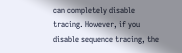can completely disable tracing. However, if you disable sequence tracing, the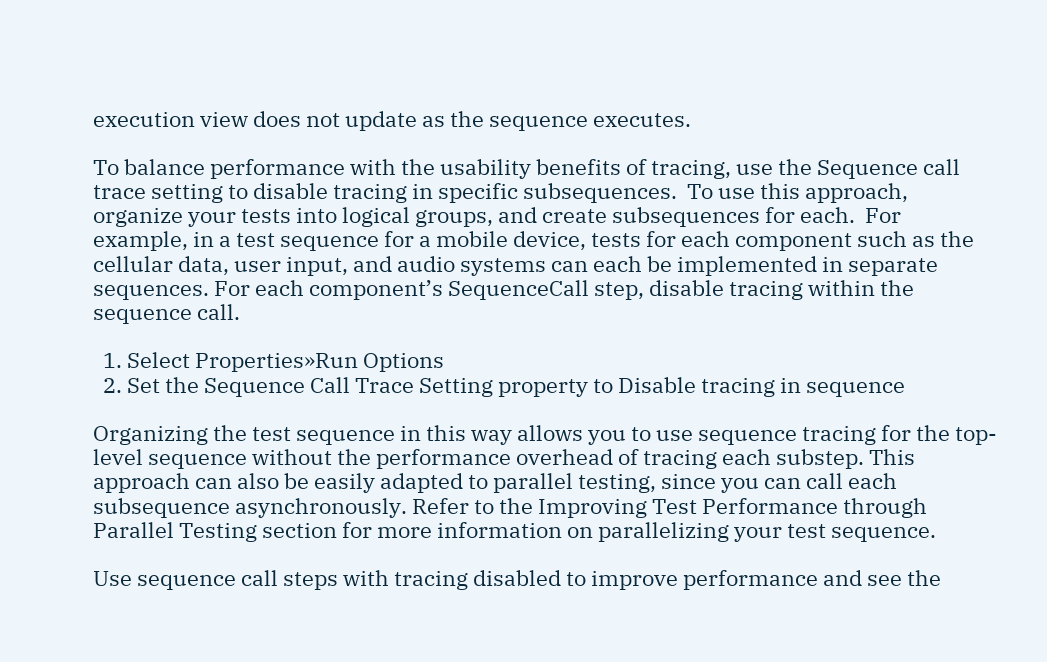execution view does not update as the sequence executes.

To balance performance with the usability benefits of tracing, use the Sequence call trace setting to disable tracing in specific subsequences.  To use this approach, organize your tests into logical groups, and create subsequences for each.  For example, in a test sequence for a mobile device, tests for each component such as the cellular data, user input, and audio systems can each be implemented in separate sequences. For each component’s SequenceCall step, disable tracing within the sequence call.

  1. Select Properties»Run Options
  2. Set the Sequence Call Trace Setting property to Disable tracing in sequence

Organizing the test sequence in this way allows you to use sequence tracing for the top-level sequence without the performance overhead of tracing each substep. This approach can also be easily adapted to parallel testing, since you can call each subsequence asynchronously. Refer to the Improving Test Performance through Parallel Testing section for more information on parallelizing your test sequence.

Use sequence call steps with tracing disabled to improve performance and see the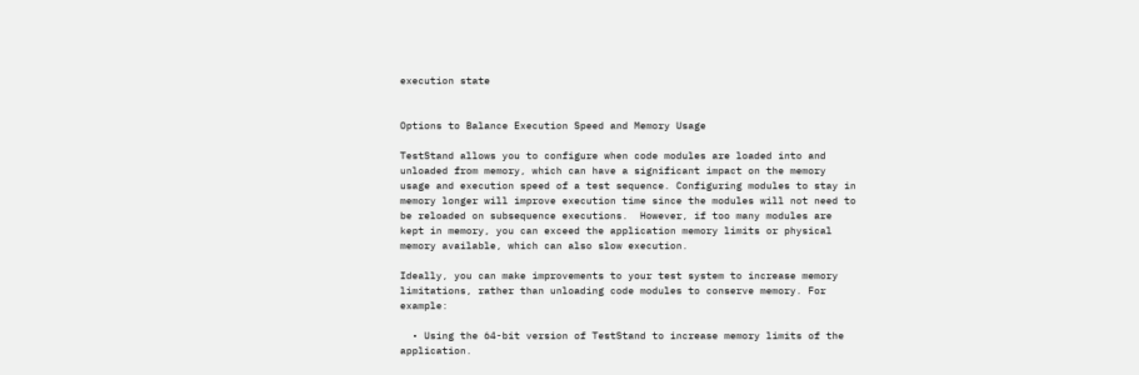execution state


Options to Balance Execution Speed and Memory Usage

TestStand allows you to configure when code modules are loaded into and unloaded from memory, which can have a significant impact on the memory usage and execution speed of a test sequence. Configuring modules to stay in memory longer will improve execution time since the modules will not need to be reloaded on subsequence executions.  However, if too many modules are kept in memory, you can exceed the application memory limits or physical memory available, which can also slow execution.

Ideally, you can make improvements to your test system to increase memory limitations, rather than unloading code modules to conserve memory. For example:

  • Using the 64-bit version of TestStand to increase memory limits of the application.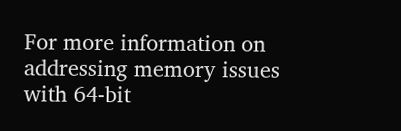For more information on addressing memory issues with 64-bit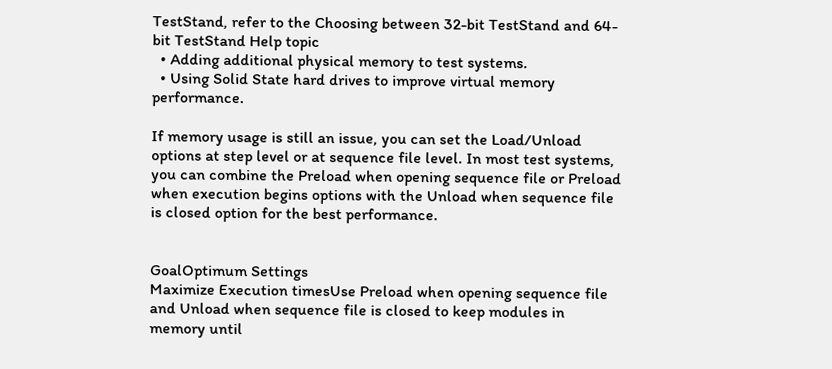TestStand, refer to the Choosing between 32-bit TestStand and 64-bit TestStand Help topic
  • Adding additional physical memory to test systems.
  • Using Solid State hard drives to improve virtual memory performance.

If memory usage is still an issue, you can set the Load/Unload options at step level or at sequence file level. In most test systems, you can combine the Preload when opening sequence file or Preload when execution begins options with the Unload when sequence file is closed option for the best performance.


GoalOptimum Settings
Maximize Execution timesUse Preload when opening sequence file and Unload when sequence file is closed to keep modules in memory until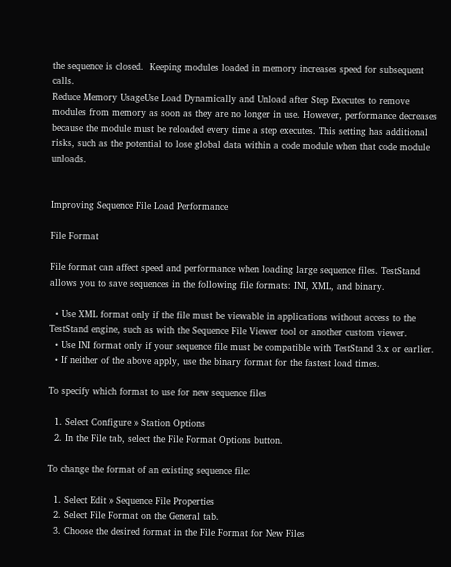the sequence is closed.  Keeping modules loaded in memory increases speed for subsequent calls.
Reduce Memory UsageUse Load Dynamically and Unload after Step Executes to remove modules from memory as soon as they are no longer in use. However, performance decreases because the module must be reloaded every time a step executes. This setting has additional risks, such as the potential to lose global data within a code module when that code module unloads.


Improving Sequence File Load Performance

File Format

File format can affect speed and performance when loading large sequence files. TestStand allows you to save sequences in the following file formats: INI, XML, and binary.

  • Use XML format only if the file must be viewable in applications without access to the TestStand engine, such as with the Sequence File Viewer tool or another custom viewer.
  • Use INI format only if your sequence file must be compatible with TestStand 3.x or earlier.
  • If neither of the above apply, use the binary format for the fastest load times.

To specify which format to use for new sequence files

  1. Select Configure » Station Options
  2. In the File tab, select the File Format Options button.

To change the format of an existing sequence file:

  1. Select Edit » Sequence File Properties
  2. Select File Format on the General tab.
  3. Choose the desired format in the File Format for New Files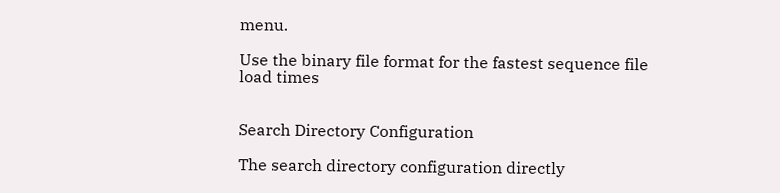menu.

Use the binary file format for the fastest sequence file load times


Search Directory Configuration

The search directory configuration directly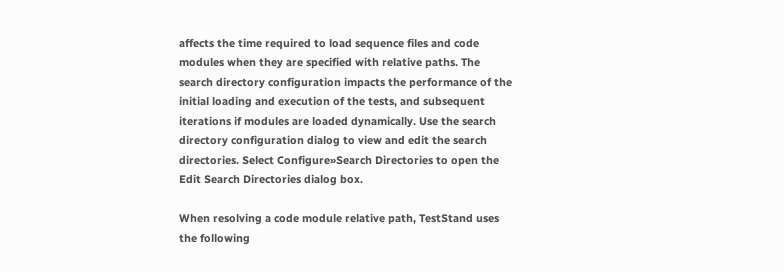affects the time required to load sequence files and code modules when they are specified with relative paths. The search directory configuration impacts the performance of the initial loading and execution of the tests, and subsequent iterations if modules are loaded dynamically. Use the search directory configuration dialog to view and edit the search directories. Select Configure»Search Directories to open the Edit Search Directories dialog box.

When resolving a code module relative path, TestStand uses the following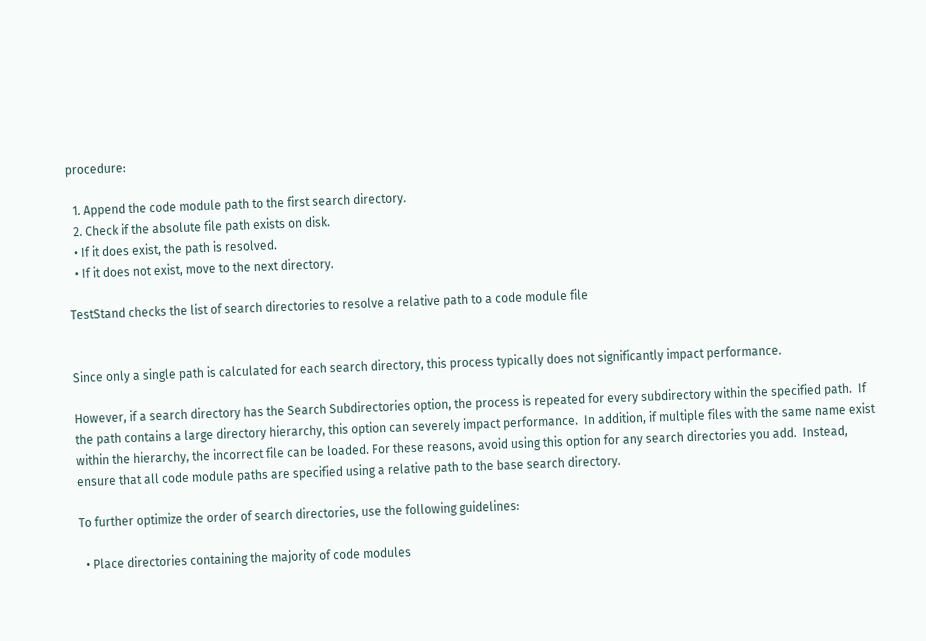procedure:

  1. Append the code module path to the first search directory.
  2. Check if the absolute file path exists on disk.
  • If it does exist, the path is resolved.
  • If it does not exist, move to the next directory.

TestStand checks the list of search directories to resolve a relative path to a code module file


Since only a single path is calculated for each search directory, this process typically does not significantly impact performance.

However, if a search directory has the Search Subdirectories option, the process is repeated for every subdirectory within the specified path.  If the path contains a large directory hierarchy, this option can severely impact performance.  In addition, if multiple files with the same name exist within the hierarchy, the incorrect file can be loaded. For these reasons, avoid using this option for any search directories you add.  Instead, ensure that all code module paths are specified using a relative path to the base search directory.

To further optimize the order of search directories, use the following guidelines:

  • Place directories containing the majority of code modules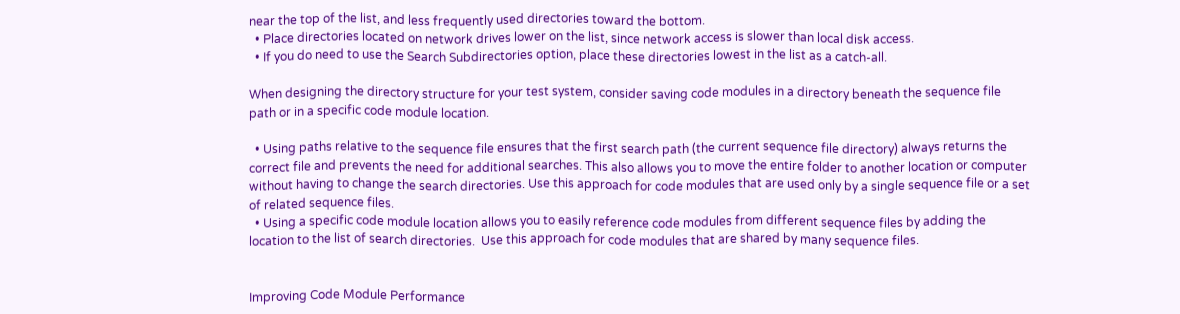near the top of the list, and less frequently used directories toward the bottom.
  • Place directories located on network drives lower on the list, since network access is slower than local disk access.
  • If you do need to use the Search Subdirectories option, place these directories lowest in the list as a catch-all.

When designing the directory structure for your test system, consider saving code modules in a directory beneath the sequence file path or in a specific code module location.

  • Using paths relative to the sequence file ensures that the first search path (the current sequence file directory) always returns the correct file and prevents the need for additional searches. This also allows you to move the entire folder to another location or computer without having to change the search directories. Use this approach for code modules that are used only by a single sequence file or a set of related sequence files.
  • Using a specific code module location allows you to easily reference code modules from different sequence files by adding the location to the list of search directories.  Use this approach for code modules that are shared by many sequence files.


Improving Code Module Performance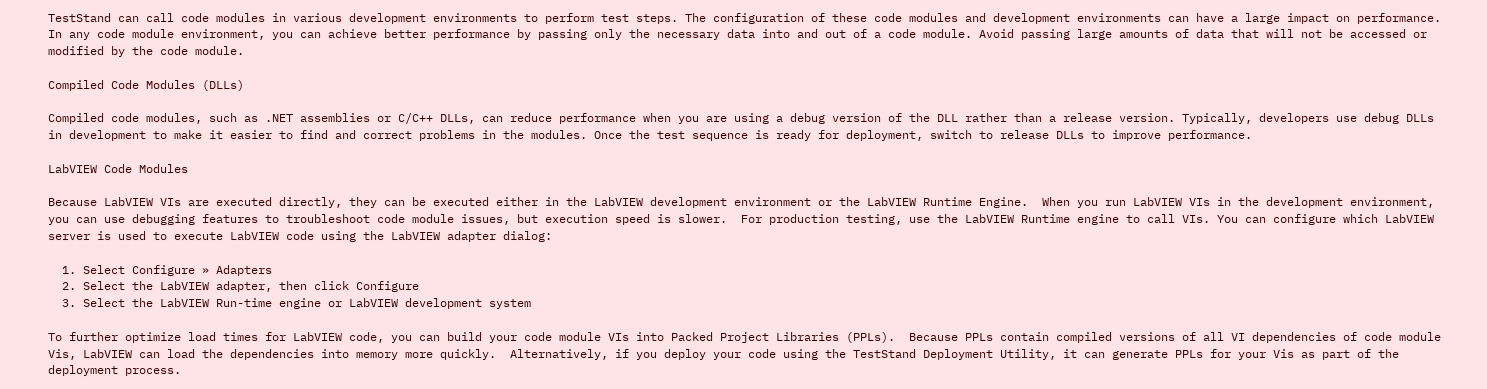TestStand can call code modules in various development environments to perform test steps. The configuration of these code modules and development environments can have a large impact on performance.  In any code module environment, you can achieve better performance by passing only the necessary data into and out of a code module. Avoid passing large amounts of data that will not be accessed or modified by the code module.

Compiled Code Modules (DLLs)

Compiled code modules, such as .NET assemblies or C/C++ DLLs, can reduce performance when you are using a debug version of the DLL rather than a release version. Typically, developers use debug DLLs in development to make it easier to find and correct problems in the modules. Once the test sequence is ready for deployment, switch to release DLLs to improve performance.

LabVIEW Code Modules

Because LabVIEW VIs are executed directly, they can be executed either in the LabVIEW development environment or the LabVIEW Runtime Engine.  When you run LabVIEW VIs in the development environment, you can use debugging features to troubleshoot code module issues, but execution speed is slower.  For production testing, use the LabVIEW Runtime engine to call VIs. You can configure which LabVIEW server is used to execute LabVIEW code using the LabVIEW adapter dialog:

  1. Select Configure » Adapters
  2. Select the LabVIEW adapter, then click Configure
  3. Select the LabVIEW Run-time engine or LabVIEW development system

To further optimize load times for LabVIEW code, you can build your code module VIs into Packed Project Libraries (PPLs).  Because PPLs contain compiled versions of all VI dependencies of code module Vis, LabVIEW can load the dependencies into memory more quickly.  Alternatively, if you deploy your code using the TestStand Deployment Utility, it can generate PPLs for your Vis as part of the deployment process.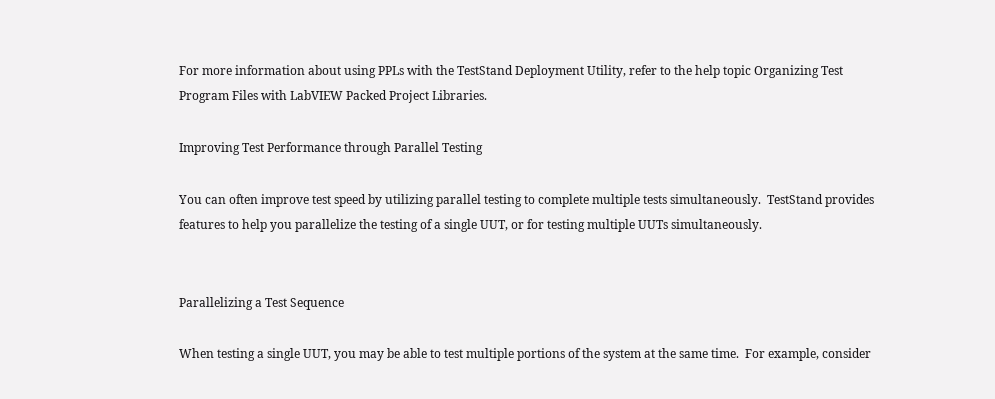For more information about using PPLs with the TestStand Deployment Utility, refer to the help topic Organizing Test Program Files with LabVIEW Packed Project Libraries.

Improving Test Performance through Parallel Testing

You can often improve test speed by utilizing parallel testing to complete multiple tests simultaneously.  TestStand provides features to help you parallelize the testing of a single UUT, or for testing multiple UUTs simultaneously.


Parallelizing a Test Sequence

When testing a single UUT, you may be able to test multiple portions of the system at the same time.  For example, consider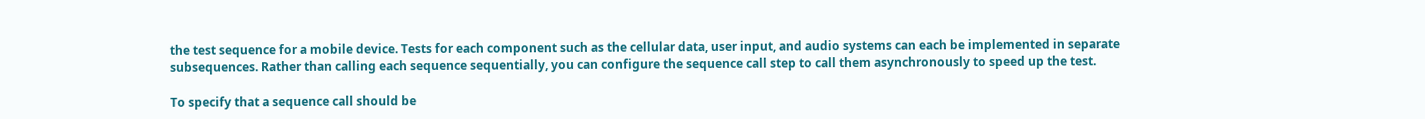the test sequence for a mobile device. Tests for each component such as the cellular data, user input, and audio systems can each be implemented in separate subsequences. Rather than calling each sequence sequentially, you can configure the sequence call step to call them asynchronously to speed up the test.

To specify that a sequence call should be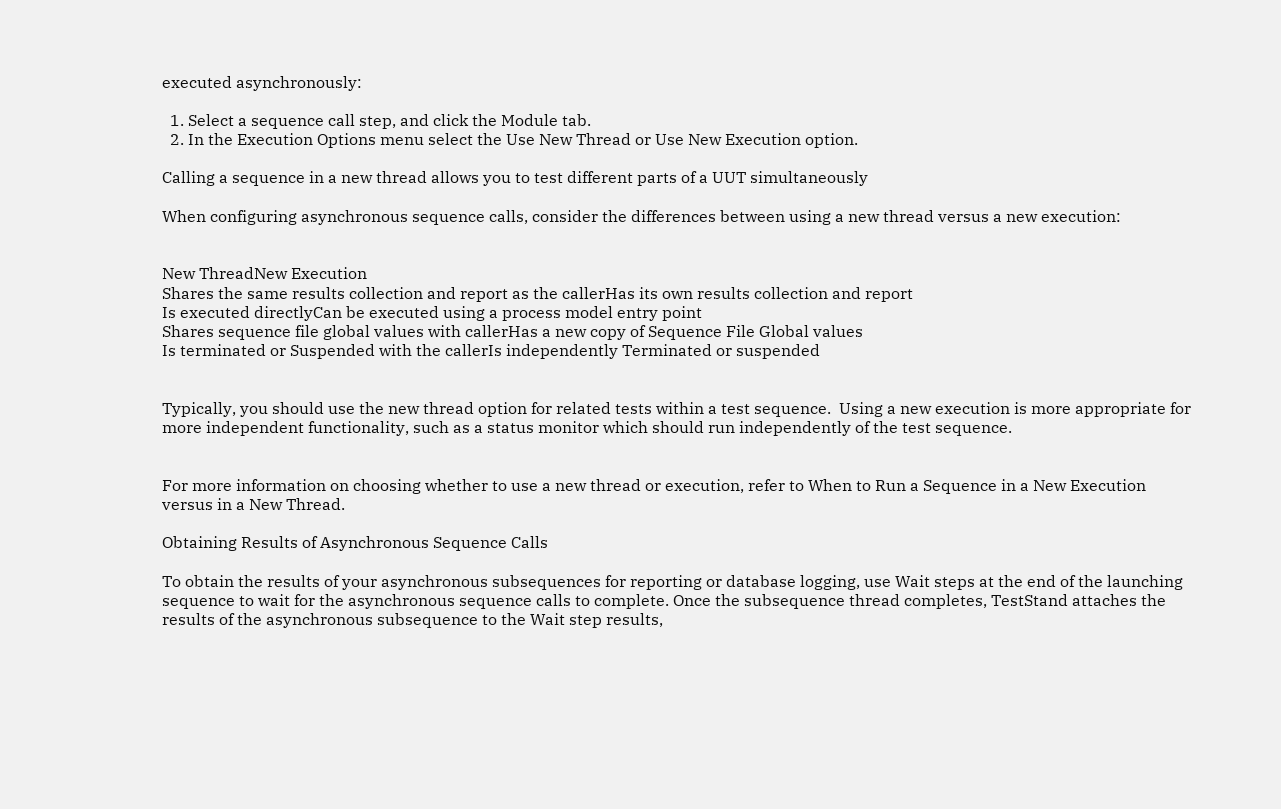executed asynchronously:

  1. Select a sequence call step, and click the Module tab.
  2. In the Execution Options menu select the Use New Thread or Use New Execution option.

Calling a sequence in a new thread allows you to test different parts of a UUT simultaneously

When configuring asynchronous sequence calls, consider the differences between using a new thread versus a new execution:


New ThreadNew Execution
Shares the same results collection and report as the callerHas its own results collection and report
Is executed directlyCan be executed using a process model entry point
Shares sequence file global values with callerHas a new copy of Sequence File Global values
Is terminated or Suspended with the callerIs independently Terminated or suspended


Typically, you should use the new thread option for related tests within a test sequence.  Using a new execution is more appropriate for more independent functionality, such as a status monitor which should run independently of the test sequence.


For more information on choosing whether to use a new thread or execution, refer to When to Run a Sequence in a New Execution versus in a New Thread.

Obtaining Results of Asynchronous Sequence Calls

To obtain the results of your asynchronous subsequences for reporting or database logging, use Wait steps at the end of the launching sequence to wait for the asynchronous sequence calls to complete. Once the subsequence thread completes, TestStand attaches the results of the asynchronous subsequence to the Wait step results,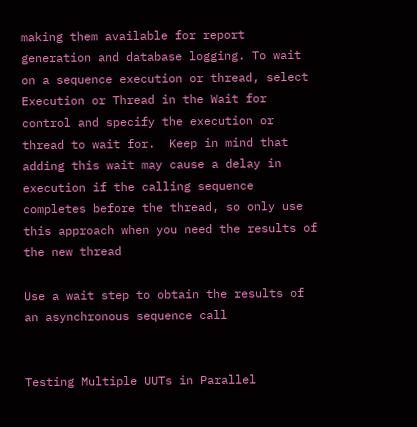making them available for report generation and database logging. To wait on a sequence execution or thread, select Execution or Thread in the Wait for control and specify the execution or thread to wait for.  Keep in mind that adding this wait may cause a delay in execution if the calling sequence completes before the thread, so only use this approach when you need the results of the new thread

Use a wait step to obtain the results of an asynchronous sequence call


Testing Multiple UUTs in Parallel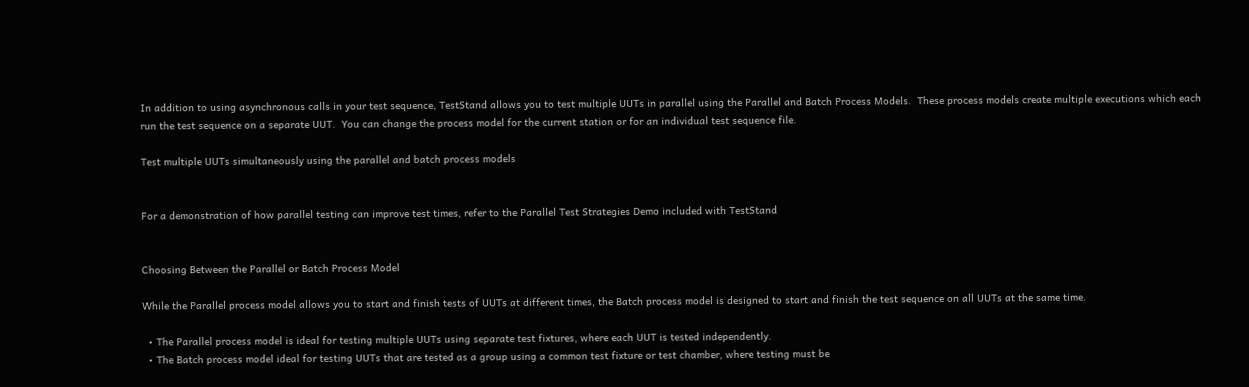In addition to using asynchronous calls in your test sequence, TestStand allows you to test multiple UUTs in parallel using the Parallel and Batch Process Models.  These process models create multiple executions which each run the test sequence on a separate UUT.  You can change the process model for the current station or for an individual test sequence file.

Test multiple UUTs simultaneously using the parallel and batch process models


For a demonstration of how parallel testing can improve test times, refer to the Parallel Test Strategies Demo included with TestStand


Choosing Between the Parallel or Batch Process Model

While the Parallel process model allows you to start and finish tests of UUTs at different times, the Batch process model is designed to start and finish the test sequence on all UUTs at the same time.

  • The Parallel process model is ideal for testing multiple UUTs using separate test fixtures, where each UUT is tested independently.
  • The Batch process model ideal for testing UUTs that are tested as a group using a common test fixture or test chamber, where testing must be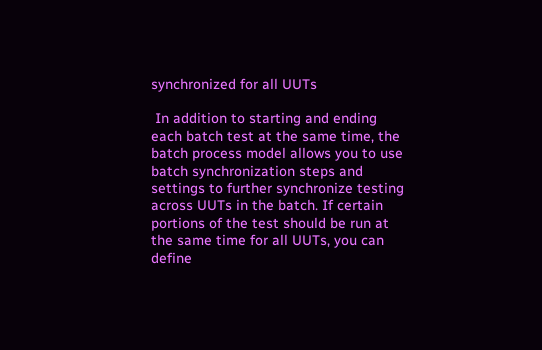synchronized for all UUTs

 In addition to starting and ending each batch test at the same time, the batch process model allows you to use batch synchronization steps and settings to further synchronize testing across UUTs in the batch. If certain portions of the test should be run at the same time for all UUTs, you can define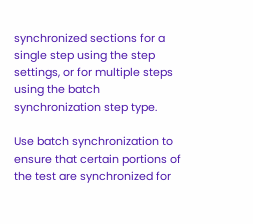synchronized sections for a single step using the step settings, or for multiple steps using the batch synchronization step type.

Use batch synchronization to ensure that certain portions of the test are synchronized for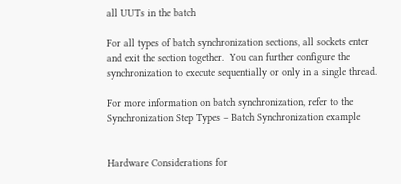all UUTs in the batch

For all types of batch synchronization sections, all sockets enter and exit the section together.  You can further configure the synchronization to execute sequentially or only in a single thread.

For more information on batch synchronization, refer to the Synchronization Step Types – Batch Synchronization example


Hardware Considerations for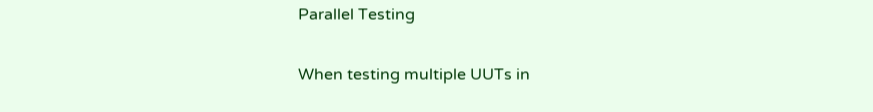Parallel Testing

When testing multiple UUTs in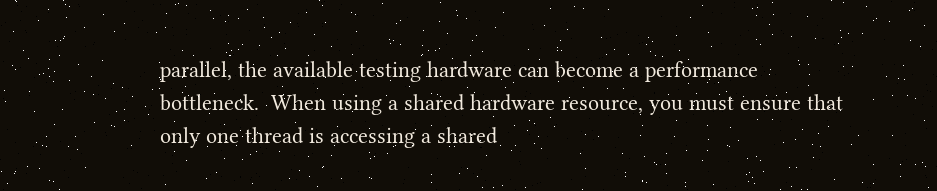parallel, the available testing hardware can become a performance bottleneck.  When using a shared hardware resource, you must ensure that only one thread is accessing a shared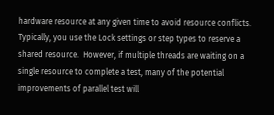hardware resource at any given time to avoid resource conflicts.  Typically, you use the Lock settings or step types to reserve a shared resource.  However, if multiple threads are waiting on a single resource to complete a test, many of the potential improvements of parallel test will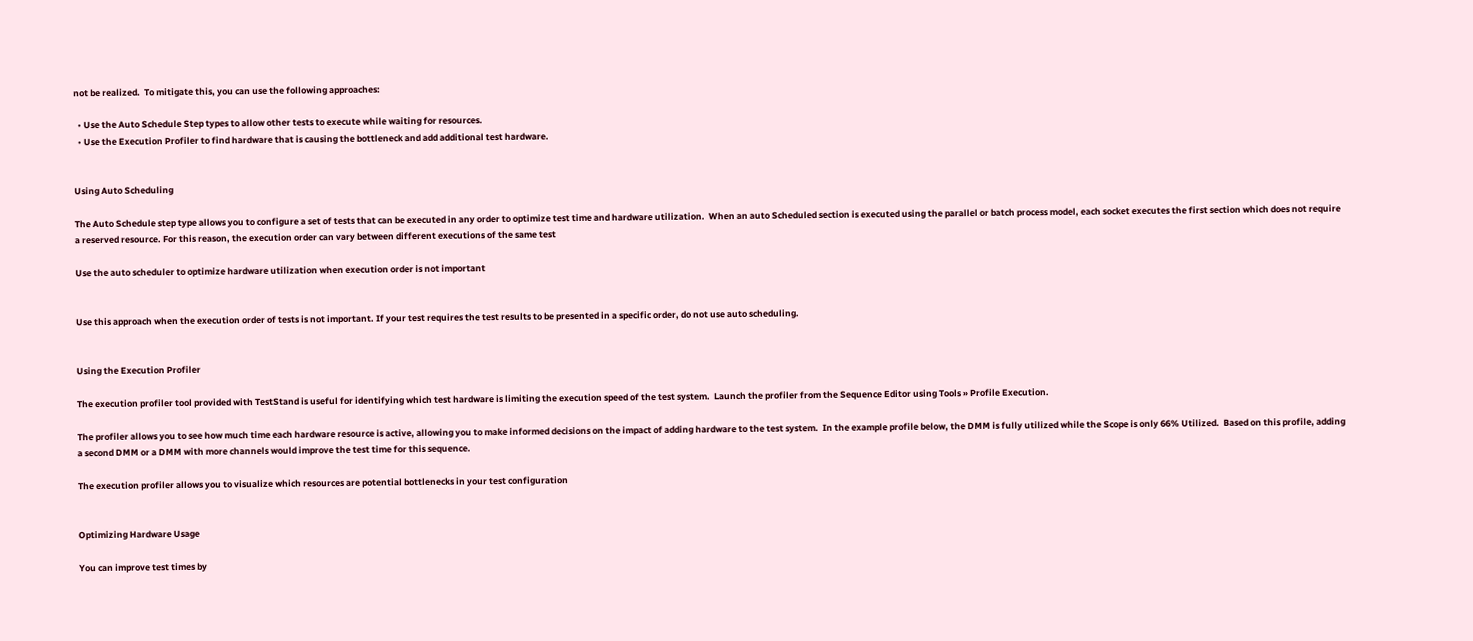not be realized.  To mitigate this, you can use the following approaches:

  • Use the Auto Schedule Step types to allow other tests to execute while waiting for resources.
  • Use the Execution Profiler to find hardware that is causing the bottleneck and add additional test hardware.


Using Auto Scheduling

The Auto Schedule step type allows you to configure a set of tests that can be executed in any order to optimize test time and hardware utilization.  When an auto Scheduled section is executed using the parallel or batch process model, each socket executes the first section which does not require a reserved resource. For this reason, the execution order can vary between different executions of the same test

Use the auto scheduler to optimize hardware utilization when execution order is not important


Use this approach when the execution order of tests is not important. If your test requires the test results to be presented in a specific order, do not use auto scheduling.


Using the Execution Profiler

The execution profiler tool provided with TestStand is useful for identifying which test hardware is limiting the execution speed of the test system.  Launch the profiler from the Sequence Editor using Tools » Profile Execution.

The profiler allows you to see how much time each hardware resource is active, allowing you to make informed decisions on the impact of adding hardware to the test system.  In the example profile below, the DMM is fully utilized while the Scope is only 66% Utilized.  Based on this profile, adding a second DMM or a DMM with more channels would improve the test time for this sequence.

The execution profiler allows you to visualize which resources are potential bottlenecks in your test configuration


Optimizing Hardware Usage

You can improve test times by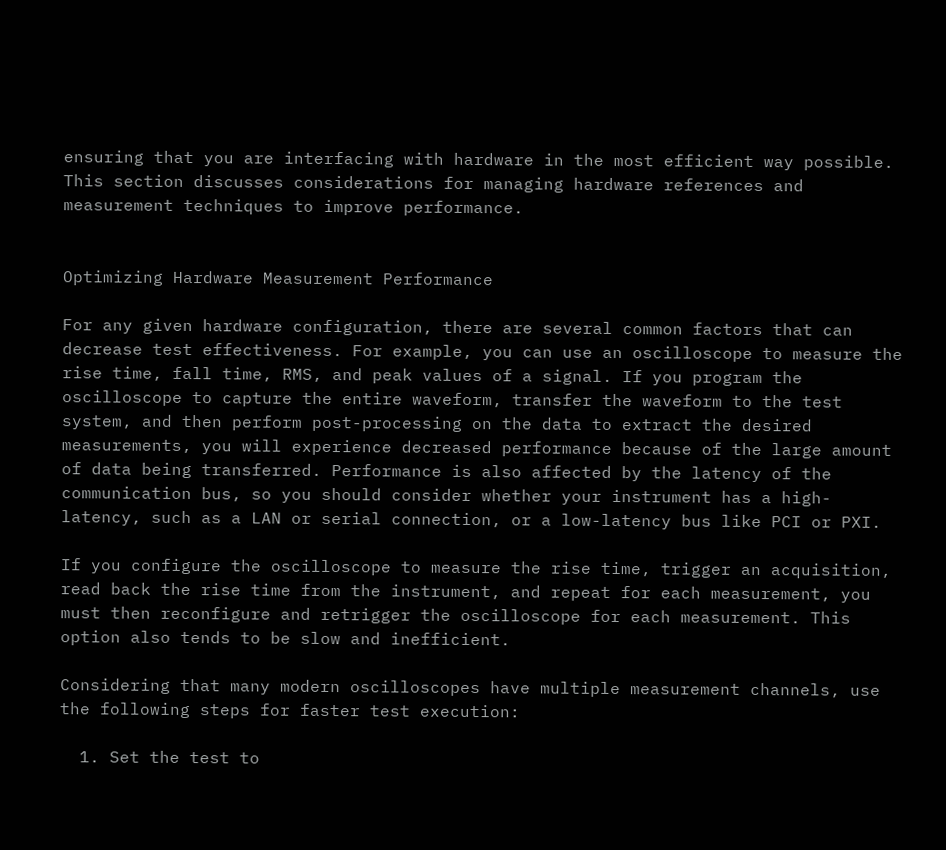ensuring that you are interfacing with hardware in the most efficient way possible.  This section discusses considerations for managing hardware references and measurement techniques to improve performance.


Optimizing Hardware Measurement Performance

For any given hardware configuration, there are several common factors that can decrease test effectiveness. For example, you can use an oscilloscope to measure the rise time, fall time, RMS, and peak values of a signal. If you program the oscilloscope to capture the entire waveform, transfer the waveform to the test system, and then perform post-processing on the data to extract the desired measurements, you will experience decreased performance because of the large amount of data being transferred. Performance is also affected by the latency of the communication bus, so you should consider whether your instrument has a high-latency, such as a LAN or serial connection, or a low-latency bus like PCI or PXI.

If you configure the oscilloscope to measure the rise time, trigger an acquisition, read back the rise time from the instrument, and repeat for each measurement, you must then reconfigure and retrigger the oscilloscope for each measurement. This option also tends to be slow and inefficient.

Considering that many modern oscilloscopes have multiple measurement channels, use the following steps for faster test execution:

  1. Set the test to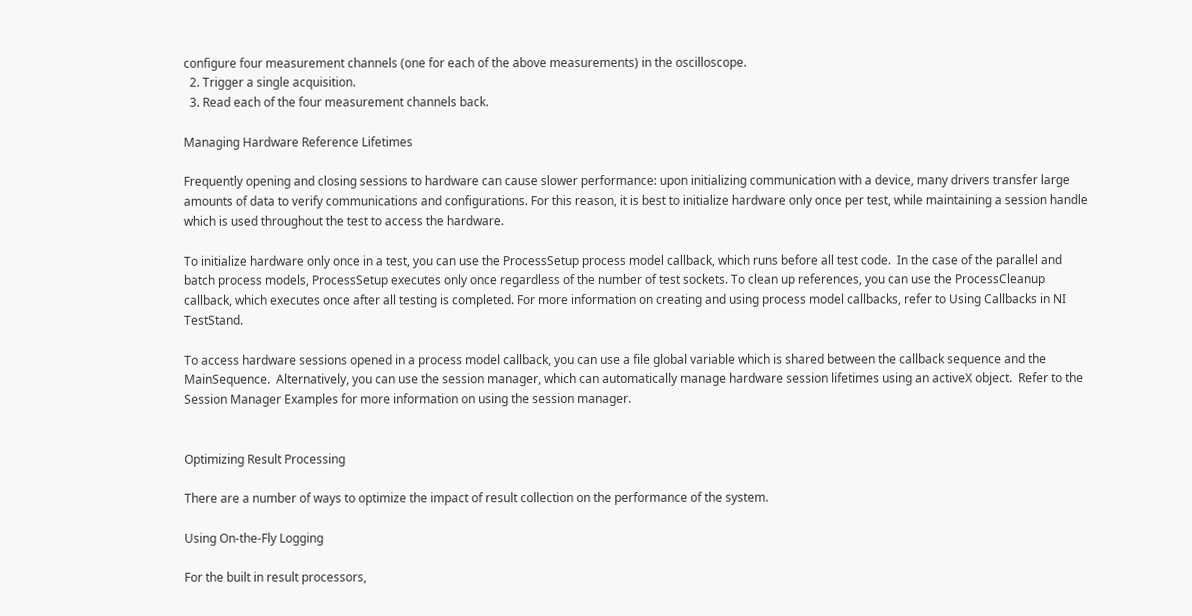configure four measurement channels (one for each of the above measurements) in the oscilloscope.
  2. Trigger a single acquisition.
  3. Read each of the four measurement channels back.

Managing Hardware Reference Lifetimes

Frequently opening and closing sessions to hardware can cause slower performance: upon initializing communication with a device, many drivers transfer large amounts of data to verify communications and configurations. For this reason, it is best to initialize hardware only once per test, while maintaining a session handle which is used throughout the test to access the hardware.

To initialize hardware only once in a test, you can use the ProcessSetup process model callback, which runs before all test code.  In the case of the parallel and batch process models, ProcessSetup executes only once regardless of the number of test sockets. To clean up references, you can use the ProcessCleanup callback, which executes once after all testing is completed. For more information on creating and using process model callbacks, refer to Using Callbacks in NI TestStand.

To access hardware sessions opened in a process model callback, you can use a file global variable which is shared between the callback sequence and the MainSequence.  Alternatively, you can use the session manager, which can automatically manage hardware session lifetimes using an activeX object.  Refer to the Session Manager Examples for more information on using the session manager.


Optimizing Result Processing

There are a number of ways to optimize the impact of result collection on the performance of the system.

Using On-the-Fly Logging

For the built in result processors,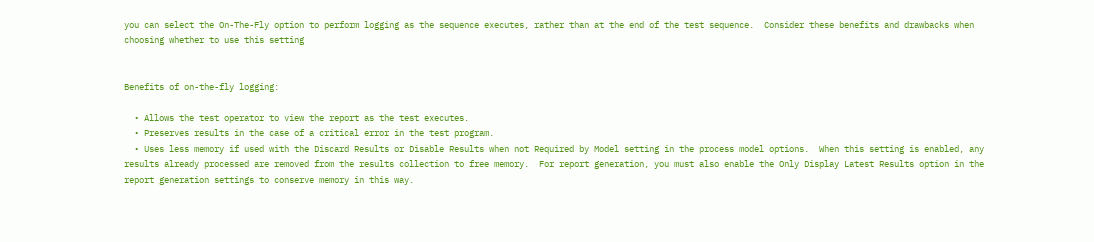you can select the On-The-Fly option to perform logging as the sequence executes, rather than at the end of the test sequence.  Consider these benefits and drawbacks when choosing whether to use this setting


Benefits of on-the-fly logging:

  • Allows the test operator to view the report as the test executes.
  • Preserves results in the case of a critical error in the test program.
  • Uses less memory if used with the Discard Results or Disable Results when not Required by Model setting in the process model options.  When this setting is enabled, any results already processed are removed from the results collection to free memory.  For report generation, you must also enable the Only Display Latest Results option in the report generation settings to conserve memory in this way.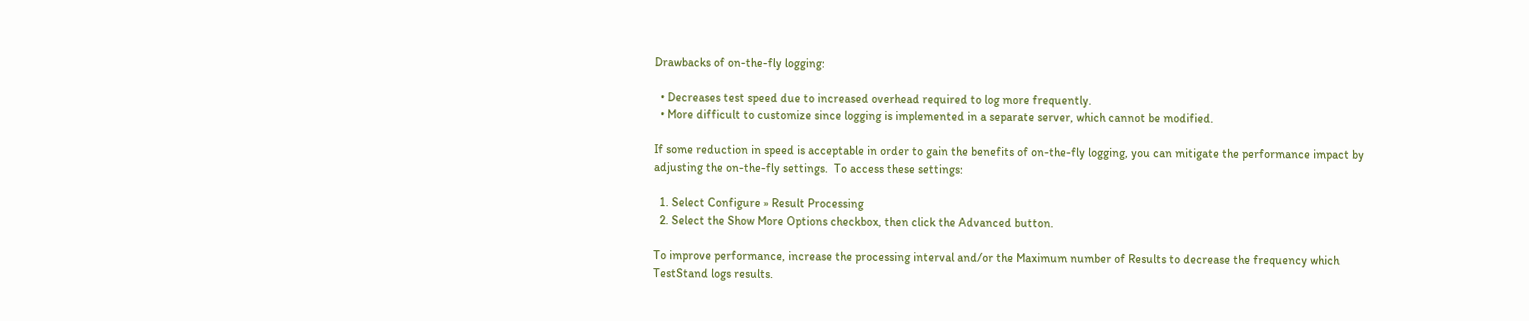Drawbacks of on-the-fly logging:

  • Decreases test speed due to increased overhead required to log more frequently.
  • More difficult to customize since logging is implemented in a separate server, which cannot be modified.

If some reduction in speed is acceptable in order to gain the benefits of on-the-fly logging, you can mitigate the performance impact by adjusting the on-the-fly settings.  To access these settings:

  1. Select Configure » Result Processing
  2. Select the Show More Options checkbox, then click the Advanced button.

To improve performance, increase the processing interval and/or the Maximum number of Results to decrease the frequency which TestStand logs results.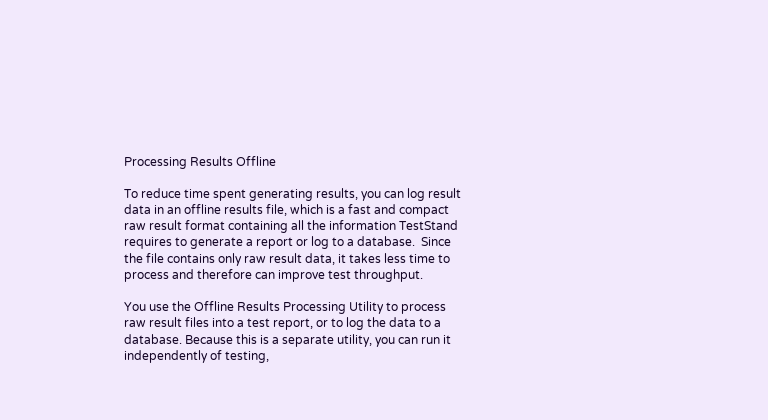Processing Results Offline

To reduce time spent generating results, you can log result data in an offline results file, which is a fast and compact raw result format containing all the information TestStand requires to generate a report or log to a database.  Since the file contains only raw result data, it takes less time to process and therefore can improve test throughput.

You use the Offline Results Processing Utility to process raw result files into a test report, or to log the data to a database. Because this is a separate utility, you can run it independently of testing,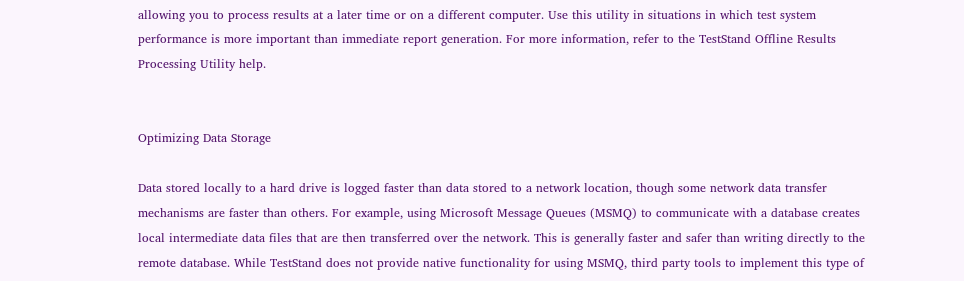allowing you to process results at a later time or on a different computer. Use this utility in situations in which test system performance is more important than immediate report generation. For more information, refer to the TestStand Offline Results Processing Utility help.


Optimizing Data Storage

Data stored locally to a hard drive is logged faster than data stored to a network location, though some network data transfer mechanisms are faster than others. For example, using Microsoft Message Queues (MSMQ) to communicate with a database creates local intermediate data files that are then transferred over the network. This is generally faster and safer than writing directly to the remote database. While TestStand does not provide native functionality for using MSMQ, third party tools to implement this type of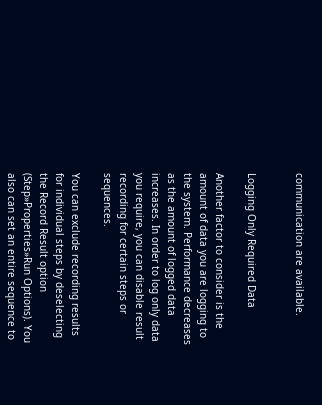communication are available.


Logging Only Required Data

Another factor to consider is the amount of data you are logging to the system. Performance decreases as the amount of logged data increases. In order to log only data you require, you can disable result recording for certain steps or sequences.

You can exclude recording results for individual steps by deselecting the Record Result option (Step»Properties»Run Options). You also can set an entire sequence to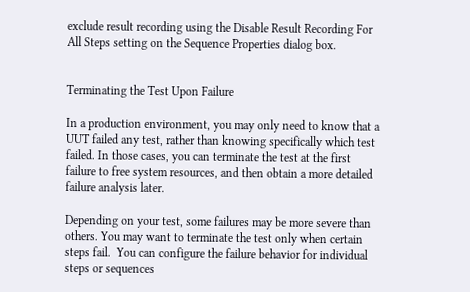exclude result recording using the Disable Result Recording For All Steps setting on the Sequence Properties dialog box.


Terminating the Test Upon Failure

In a production environment, you may only need to know that a UUT failed any test, rather than knowing specifically which test failed. In those cases, you can terminate the test at the first failure to free system resources, and then obtain a more detailed failure analysis later.

Depending on your test, some failures may be more severe than others. You may want to terminate the test only when certain steps fail.  You can configure the failure behavior for individual steps or sequences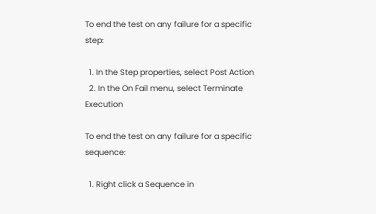To end the test on any failure for a specific step:

  1. In the Step properties, select Post Action
  2. In the On Fail menu, select Terminate Execution

To end the test on any failure for a specific sequence:

  1. Right click a Sequence in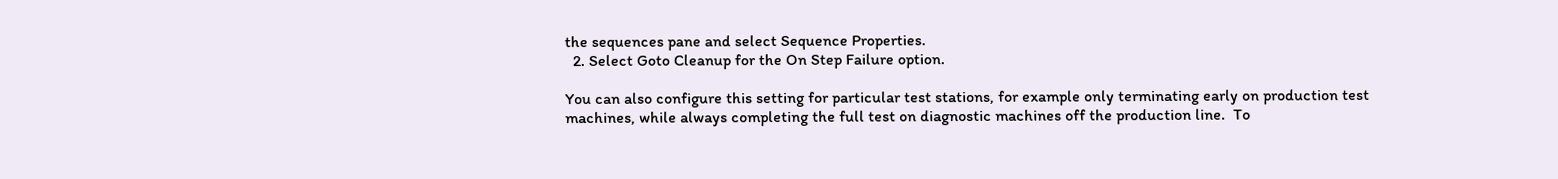the sequences pane and select Sequence Properties.
  2. Select Goto Cleanup for the On Step Failure option.

You can also configure this setting for particular test stations, for example only terminating early on production test machines, while always completing the full test on diagnostic machines off the production line.  To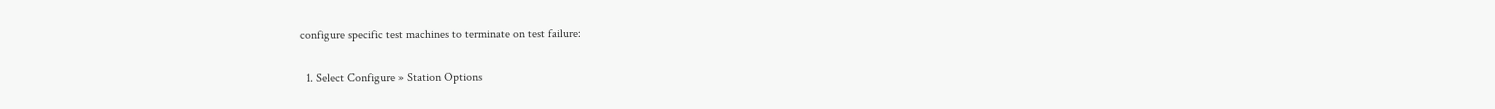configure specific test machines to terminate on test failure:

  1. Select Configure » Station Options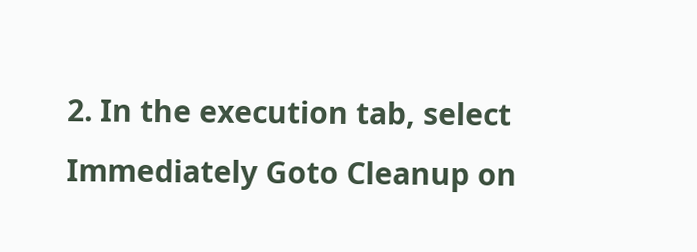2. In the execution tab, select Immediately Goto Cleanup on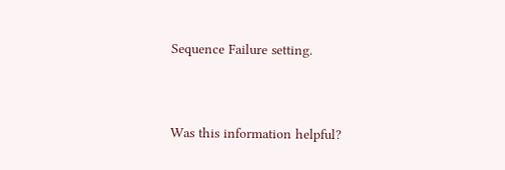Sequence Failure setting.


Was this information helpful?